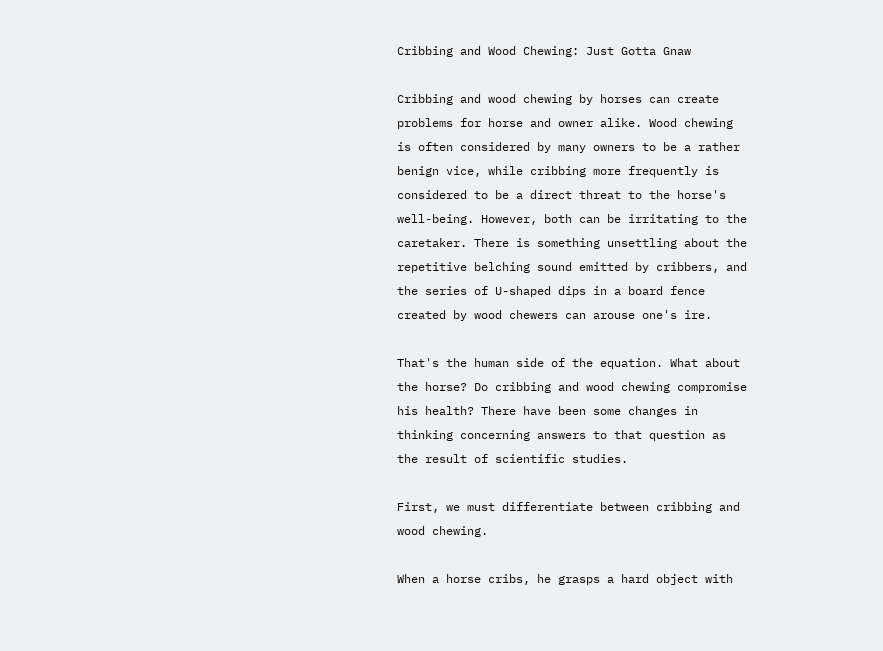Cribbing and Wood Chewing: Just Gotta Gnaw

Cribbing and wood chewing by horses can create problems for horse and owner alike. Wood chewing is often considered by many owners to be a rather benign vice, while cribbing more frequently is considered to be a direct threat to the horse's well-being. However, both can be irritating to the caretaker. There is something unsettling about the repetitive belching sound emitted by cribbers, and the series of U-shaped dips in a board fence created by wood chewers can arouse one's ire.

That's the human side of the equation. What about the horse? Do cribbing and wood chewing compromise his health? There have been some changes in thinking concerning answers to that question as the result of scientific studies.

First, we must differentiate between cribbing and wood chewing.

When a horse cribs, he grasps a hard object with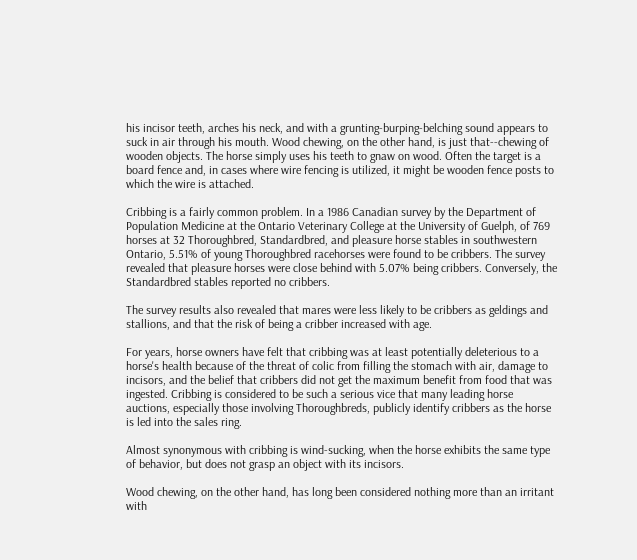his incisor teeth, arches his neck, and with a grunting-burping-belching sound appears to suck in air through his mouth. Wood chewing, on the other hand, is just that--chewing of wooden objects. The horse simply uses his teeth to gnaw on wood. Often the target is a board fence and, in cases where wire fencing is utilized, it might be wooden fence posts to which the wire is attached.

Cribbing is a fairly common problem. In a 1986 Canadian survey by the Department of Population Medicine at the Ontario Veterinary College at the University of Guelph, of 769 horses at 32 Thoroughbred, Standardbred, and pleasure horse stables in southwestern Ontario, 5.51% of young Thoroughbred racehorses were found to be cribbers. The survey revealed that pleasure horses were close behind with 5.07% being cribbers. Conversely, the Standardbred stables reported no cribbers.

The survey results also revealed that mares were less likely to be cribbers as geldings and stallions, and that the risk of being a cribber increased with age.

For years, horse owners have felt that cribbing was at least potentially deleterious to a horse's health because of the threat of colic from filling the stomach with air, damage to incisors, and the belief that cribbers did not get the maximum benefit from food that was ingested. Cribbing is considered to be such a serious vice that many leading horse auctions, especially those involving Thoroughbreds, publicly identify cribbers as the horse is led into the sales ring.

Almost synonymous with cribbing is wind-sucking, when the horse exhibits the same type of behavior, but does not grasp an object with its incisors.

Wood chewing, on the other hand, has long been considered nothing more than an irritant with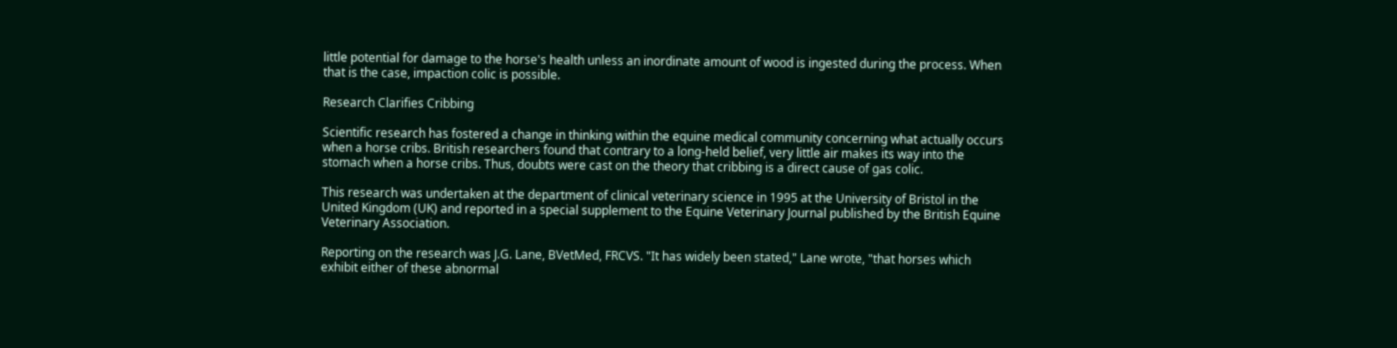little potential for damage to the horse's health unless an inordinate amount of wood is ingested during the process. When that is the case, impaction colic is possible.

Research Clarifies Cribbing

Scientific research has fostered a change in thinking within the equine medical community concerning what actually occurs when a horse cribs. British researchers found that contrary to a long-held belief, very little air makes its way into the stomach when a horse cribs. Thus, doubts were cast on the theory that cribbing is a direct cause of gas colic.

This research was undertaken at the department of clinical veterinary science in 1995 at the University of Bristol in the United Kingdom (UK) and reported in a special supplement to the Equine Veterinary Journal published by the British Equine Veterinary Association.

Reporting on the research was J.G. Lane, BVetMed, FRCVS. "It has widely been stated," Lane wrote, "that horses which exhibit either of these abnormal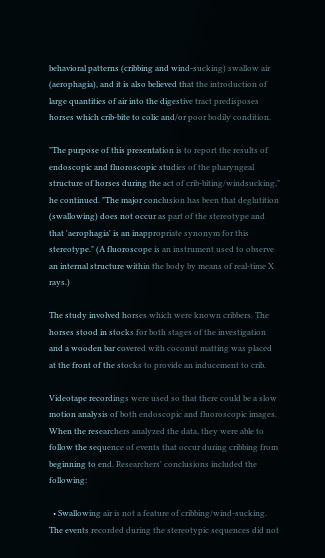behavioral patterns (cribbing and wind-sucking) swallow air (aerophagia), and it is also believed that the introduction of large quantities of air into the digestive tract predisposes horses which crib-bite to colic and/or poor bodily condition.

"The purpose of this presentation is to report the results of endoscopic and fluoroscopic studies of the pharyngeal structure of horses during the act of crib-biting/windsucking," he continued. "The major conclusion has been that deglutition (swallowing) does not occur as part of the stereotype and that 'aerophagia' is an inappropriate synonym for this stereotype." (A fluoroscope is an instrument used to observe an internal structure within the body by means of real-time X rays.)

The study involved horses which were known cribbers. The horses stood in stocks for both stages of the investigation and a wooden bar covered with coconut matting was placed at the front of the stocks to provide an inducement to crib.

Videotape recordings were used so that there could be a slow motion analysis of both endoscopic and fluoroscopic images. When the researchers analyzed the data, they were able to follow the sequence of events that occur during cribbing from beginning to end. Researchers' conclusions included the following:

  • Swallowing air is not a feature of cribbing/wind-sucking. The events recorded during the stereotypic sequences did not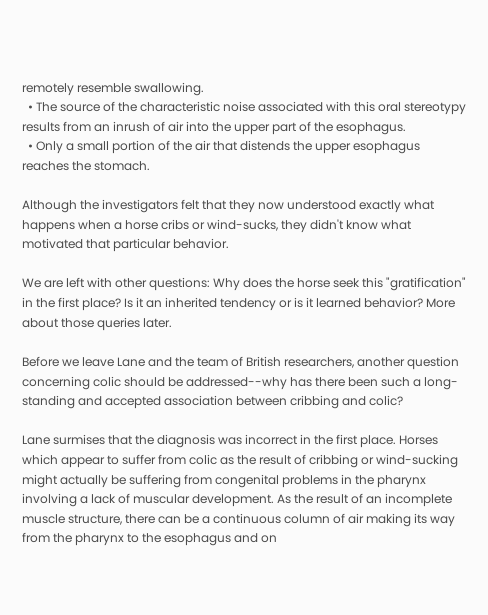remotely resemble swallowing.
  • The source of the characteristic noise associated with this oral stereotypy results from an inrush of air into the upper part of the esophagus.
  • Only a small portion of the air that distends the upper esophagus reaches the stomach.

Although the investigators felt that they now understood exactly what happens when a horse cribs or wind-sucks, they didn't know what motivated that particular behavior.

We are left with other questions: Why does the horse seek this "gratification" in the first place? Is it an inherited tendency or is it learned behavior? More about those queries later.

Before we leave Lane and the team of British researchers, another question concerning colic should be addressed--why has there been such a long-standing and accepted association between cribbing and colic?

Lane surmises that the diagnosis was incorrect in the first place. Horses which appear to suffer from colic as the result of cribbing or wind-sucking might actually be suffering from congenital problems in the pharynx involving a lack of muscular development. As the result of an incomplete muscle structure, there can be a continuous column of air making its way from the pharynx to the esophagus and on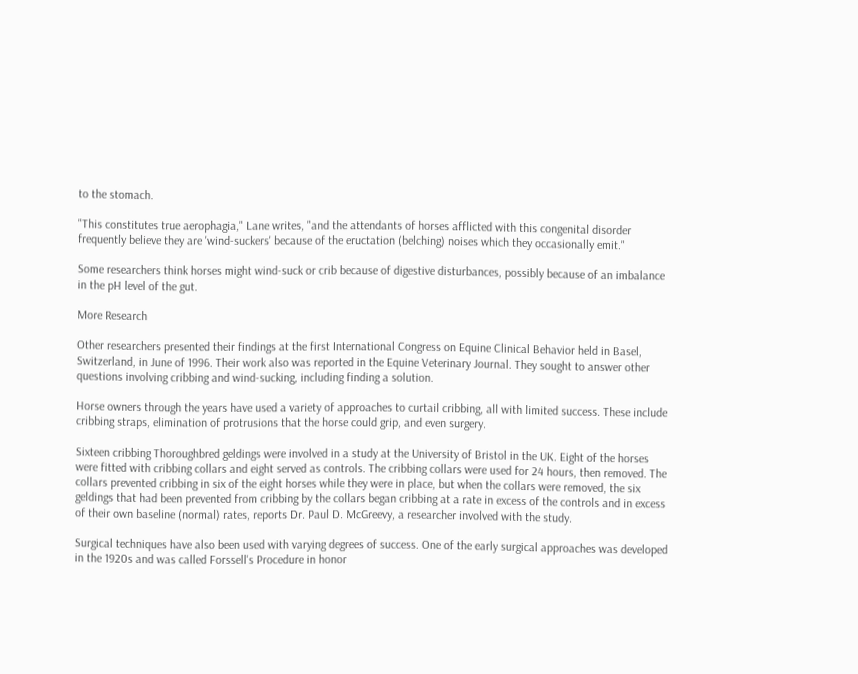to the stomach.

"This constitutes true aerophagia," Lane writes, "and the attendants of horses afflicted with this congenital disorder frequently believe they are 'wind-suckers' because of the eructation (belching) noises which they occasionally emit."

Some researchers think horses might wind-suck or crib because of digestive disturbances, possibly because of an imbalance in the pH level of the gut.

More Research

Other researchers presented their findings at the first International Congress on Equine Clinical Behavior held in Basel, Switzerland, in June of 1996. Their work also was reported in the Equine Veterinary Journal. They sought to answer other questions involving cribbing and wind-sucking, including finding a solution.

Horse owners through the years have used a variety of approaches to curtail cribbing, all with limited success. These include cribbing straps, elimination of protrusions that the horse could grip, and even surgery.

Sixteen cribbing Thoroughbred geldings were involved in a study at the University of Bristol in the UK. Eight of the horses were fitted with cribbing collars and eight served as controls. The cribbing collars were used for 24 hours, then removed. The collars prevented cribbing in six of the eight horses while they were in place, but when the collars were removed, the six geldings that had been prevented from cribbing by the collars began cribbing at a rate in excess of the controls and in excess of their own baseline (normal) rates, reports Dr. Paul D. McGreevy, a researcher involved with the study.

Surgical techniques have also been used with varying degrees of success. One of the early surgical approaches was developed in the 1920s and was called Forssell's Procedure in honor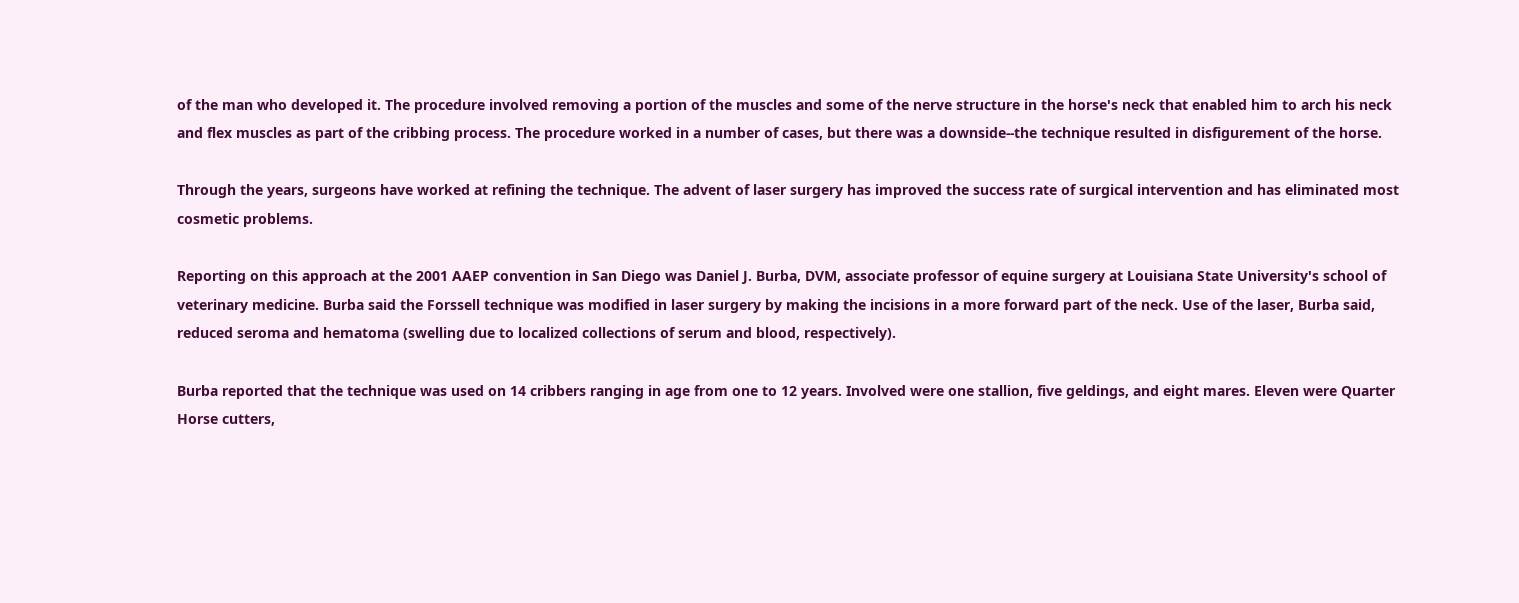of the man who developed it. The procedure involved removing a portion of the muscles and some of the nerve structure in the horse's neck that enabled him to arch his neck and flex muscles as part of the cribbing process. The procedure worked in a number of cases, but there was a downside--the technique resulted in disfigurement of the horse.

Through the years, surgeons have worked at refining the technique. The advent of laser surgery has improved the success rate of surgical intervention and has eliminated most cosmetic problems.

Reporting on this approach at the 2001 AAEP convention in San Diego was Daniel J. Burba, DVM, associate professor of equine surgery at Louisiana State University's school of veterinary medicine. Burba said the Forssell technique was modified in laser surgery by making the incisions in a more forward part of the neck. Use of the laser, Burba said, reduced seroma and hematoma (swelling due to localized collections of serum and blood, respectively).

Burba reported that the technique was used on 14 cribbers ranging in age from one to 12 years. Involved were one stallion, five geldings, and eight mares. Eleven were Quarter Horse cutters,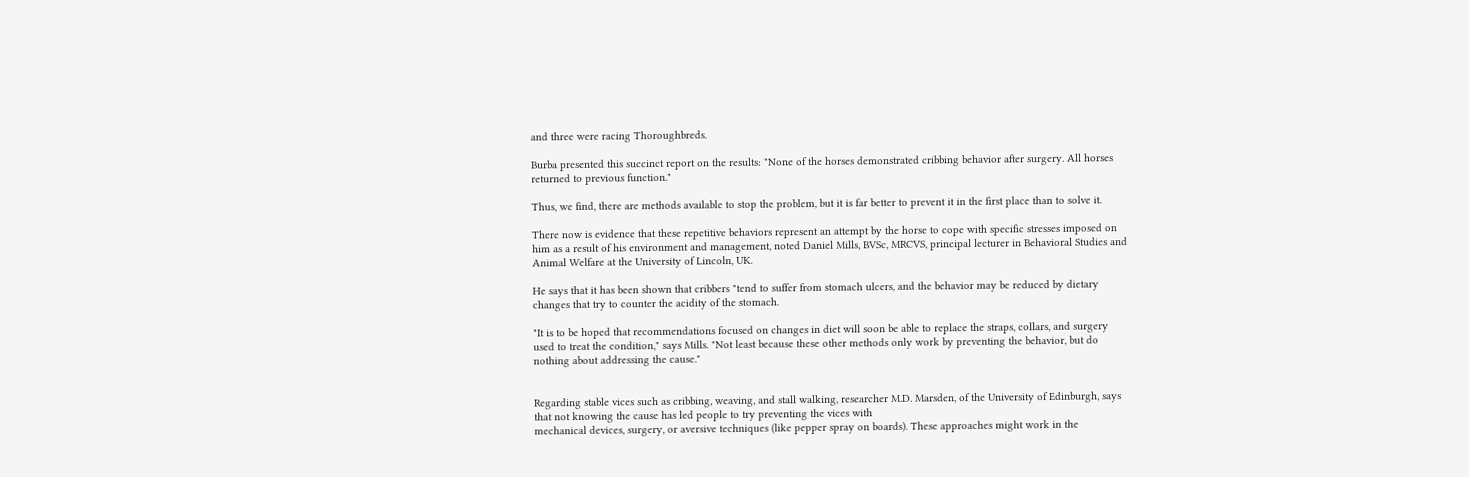and three were racing Thoroughbreds.

Burba presented this succinct report on the results: "None of the horses demonstrated cribbing behavior after surgery. All horses returned to previous function."

Thus, we find, there are methods available to stop the problem, but it is far better to prevent it in the first place than to solve it.

There now is evidence that these repetitive behaviors represent an attempt by the horse to cope with specific stresses imposed on him as a result of his environment and management, noted Daniel Mills, BVSc, MRCVS, principal lecturer in Behavioral Studies and Animal Welfare at the University of Lincoln, UK.

He says that it has been shown that cribbers "tend to suffer from stomach ulcers, and the behavior may be reduced by dietary changes that try to counter the acidity of the stomach.

"It is to be hoped that recommendations focused on changes in diet will soon be able to replace the straps, collars, and surgery used to treat the condition," says Mills. "Not least because these other methods only work by preventing the behavior, but do nothing about addressing the cause."


Regarding stable vices such as cribbing, weaving, and stall walking, researcher M.D. Marsden, of the University of Edinburgh, says that not knowing the cause has led people to try preventing the vices with
mechanical devices, surgery, or aversive techniques (like pepper spray on boards). These approaches might work in the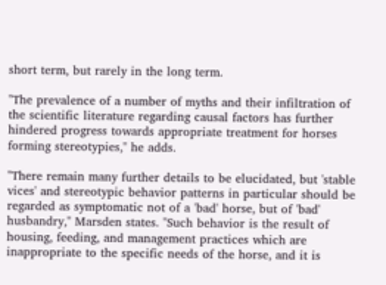short term, but rarely in the long term.

"The prevalence of a number of myths and their infiltration of the scientific literature regarding causal factors has further hindered progress towards appropriate treatment for horses forming stereotypies," he adds.

"There remain many further details to be elucidated, but 'stable vices' and stereotypic behavior patterns in particular should be regarded as symptomatic not of a 'bad' horse, but of 'bad' husbandry," Marsden states. "Such behavior is the result of housing, feeding, and management practices which are inappropriate to the specific needs of the horse, and it is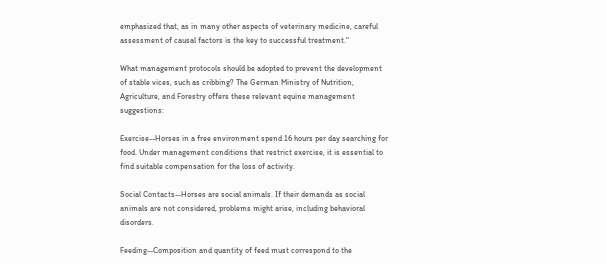emphasized that, as in many other aspects of veterinary medicine, careful assessment of causal factors is the key to successful treatment."

What management protocols should be adopted to prevent the development of stable vices, such as cribbing? The German Ministry of Nutrition, Agriculture, and Forestry offers these relevant equine management suggestions:

Exercise--Horses in a free environment spend 16 hours per day searching for food. Under management conditions that restrict exercise, it is essential to find suitable compensation for the loss of activity.

Social Contacts--Horses are social animals. If their demands as social animals are not considered, problems might arise, including behavioral disorders.

Feeding--Composition and quantity of feed must correspond to the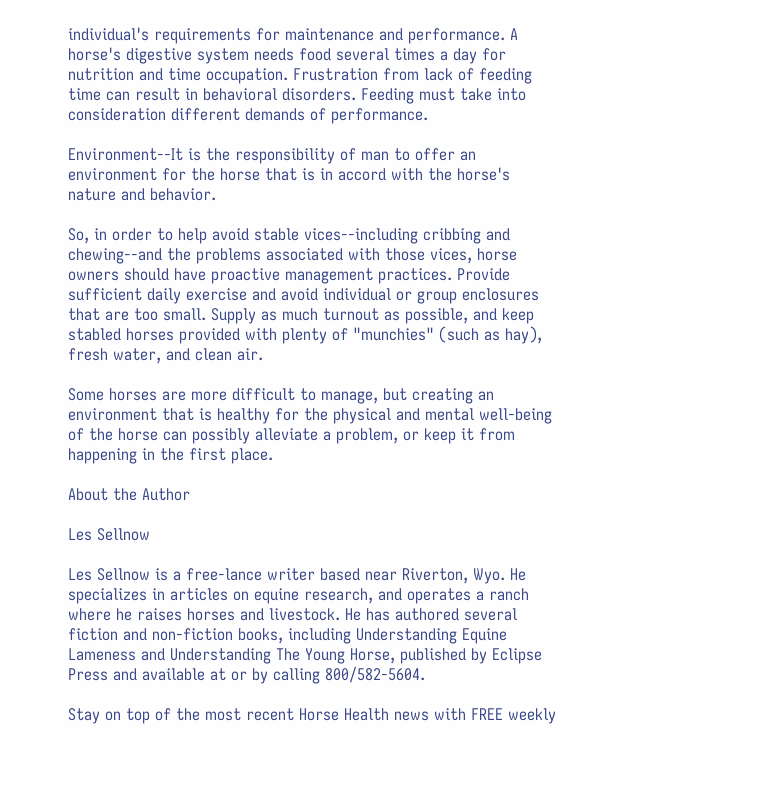individual's requirements for maintenance and performance. A horse's digestive system needs food several times a day for nutrition and time occupation. Frustration from lack of feeding time can result in behavioral disorders. Feeding must take into consideration different demands of performance.

Environment--It is the responsibility of man to offer an environment for the horse that is in accord with the horse's nature and behavior.

So, in order to help avoid stable vices--including cribbing and chewing--and the problems associated with those vices, horse owners should have proactive management practices. Provide sufficient daily exercise and avoid individual or group enclosures that are too small. Supply as much turnout as possible, and keep stabled horses provided with plenty of "munchies" (such as hay), fresh water, and clean air.

Some horses are more difficult to manage, but creating an environment that is healthy for the physical and mental well-being of the horse can possibly alleviate a problem, or keep it from happening in the first place.

About the Author

Les Sellnow

Les Sellnow is a free-lance writer based near Riverton, Wyo. He specializes in articles on equine research, and operates a ranch where he raises horses and livestock. He has authored several fiction and non-fiction books, including Understanding Equine Lameness and Understanding The Young Horse, published by Eclipse Press and available at or by calling 800/582-5604.

Stay on top of the most recent Horse Health news with FREE weekly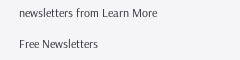newsletters from Learn More

Free Newsletters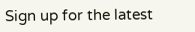Sign up for the latest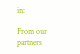in:

From our partners